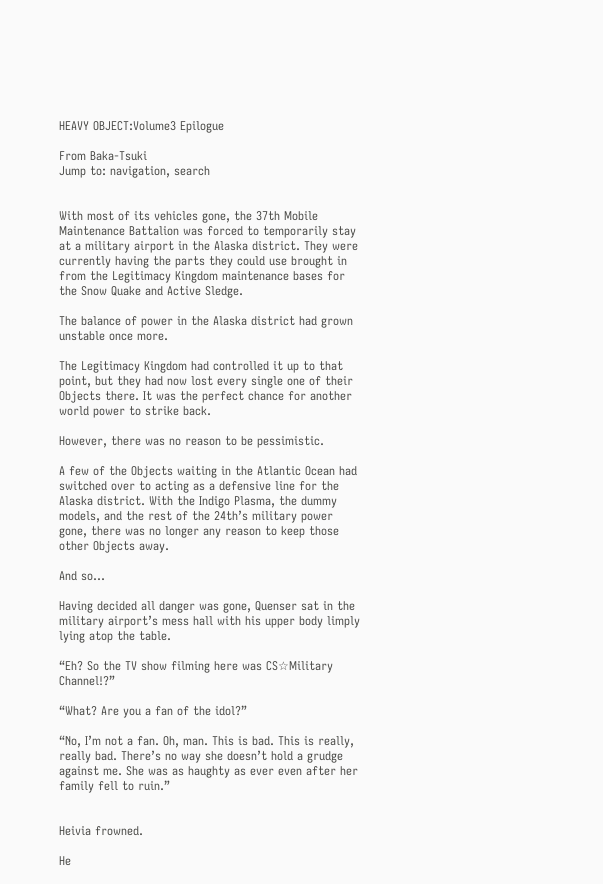HEAVY OBJECT:Volume3 Epilogue

From Baka-Tsuki
Jump to: navigation, search


With most of its vehicles gone, the 37th Mobile Maintenance Battalion was forced to temporarily stay at a military airport in the Alaska district. They were currently having the parts they could use brought in from the Legitimacy Kingdom maintenance bases for the Snow Quake and Active Sledge.

The balance of power in the Alaska district had grown unstable once more.

The Legitimacy Kingdom had controlled it up to that point, but they had now lost every single one of their Objects there. It was the perfect chance for another world power to strike back.

However, there was no reason to be pessimistic.

A few of the Objects waiting in the Atlantic Ocean had switched over to acting as a defensive line for the Alaska district. With the Indigo Plasma, the dummy models, and the rest of the 24th’s military power gone, there was no longer any reason to keep those other Objects away.

And so…

Having decided all danger was gone, Quenser sat in the military airport’s mess hall with his upper body limply lying atop the table.

“Eh? So the TV show filming here was CS☆Military Channel!?”

“What? Are you a fan of the idol?”

“No, I’m not a fan. Oh, man. This is bad. This is really, really bad. There’s no way she doesn’t hold a grudge against me. She was as haughty as ever even after her family fell to ruin.”


Heivia frowned.

He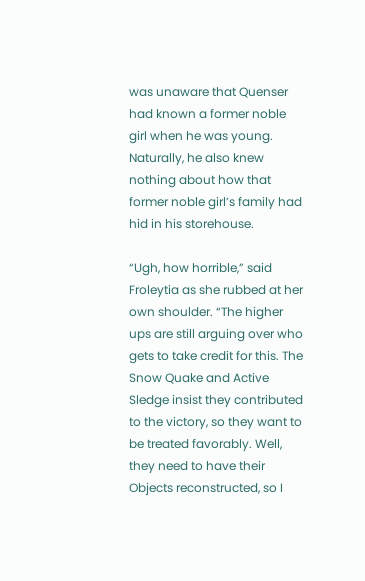was unaware that Quenser had known a former noble girl when he was young. Naturally, he also knew nothing about how that former noble girl’s family had hid in his storehouse.

“Ugh, how horrible,” said Froleytia as she rubbed at her own shoulder. “The higher ups are still arguing over who gets to take credit for this. The Snow Quake and Active Sledge insist they contributed to the victory, so they want to be treated favorably. Well, they need to have their Objects reconstructed, so I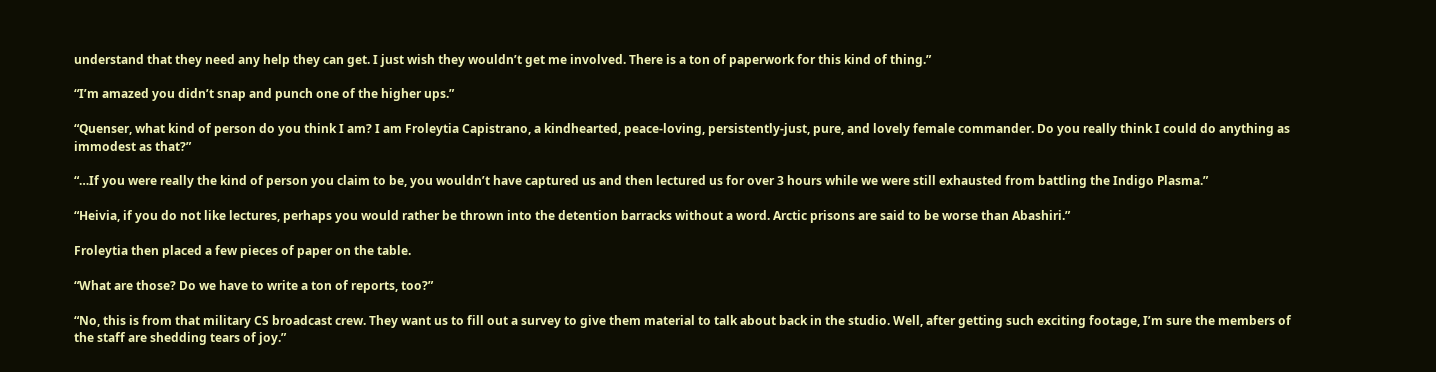understand that they need any help they can get. I just wish they wouldn’t get me involved. There is a ton of paperwork for this kind of thing.”

“I’m amazed you didn’t snap and punch one of the higher ups.”

“Quenser, what kind of person do you think I am? I am Froleytia Capistrano, a kindhearted, peace-loving, persistently-just, pure, and lovely female commander. Do you really think I could do anything as immodest as that?”

“…If you were really the kind of person you claim to be, you wouldn’t have captured us and then lectured us for over 3 hours while we were still exhausted from battling the Indigo Plasma.”

“Heivia, if you do not like lectures, perhaps you would rather be thrown into the detention barracks without a word. Arctic prisons are said to be worse than Abashiri.”

Froleytia then placed a few pieces of paper on the table.

“What are those? Do we have to write a ton of reports, too?”

“No, this is from that military CS broadcast crew. They want us to fill out a survey to give them material to talk about back in the studio. Well, after getting such exciting footage, I’m sure the members of the staff are shedding tears of joy.”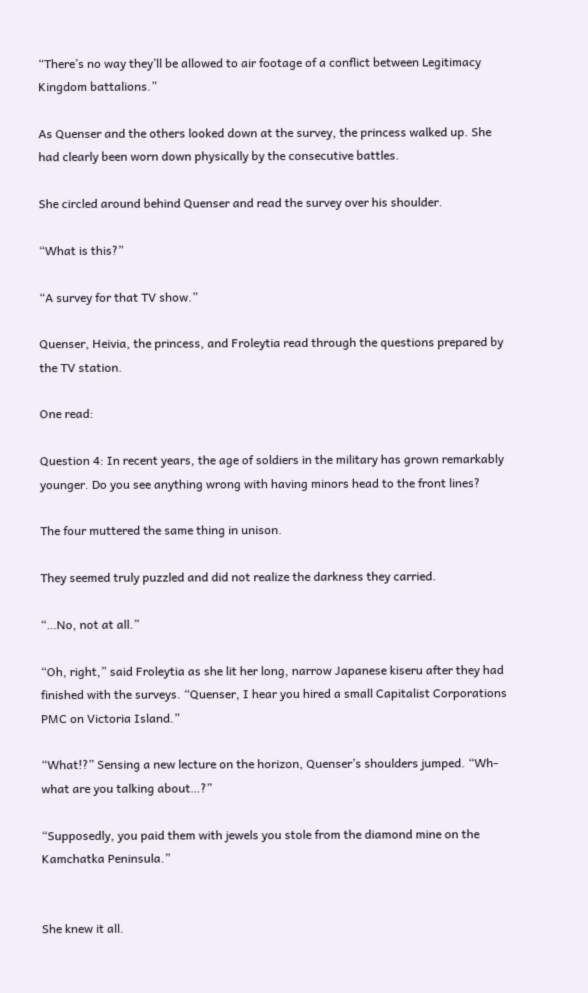“There’s no way they’ll be allowed to air footage of a conflict between Legitimacy Kingdom battalions.”

As Quenser and the others looked down at the survey, the princess walked up. She had clearly been worn down physically by the consecutive battles.

She circled around behind Quenser and read the survey over his shoulder.

“What is this?”

“A survey for that TV show.”

Quenser, Heivia, the princess, and Froleytia read through the questions prepared by the TV station.

One read:

Question 4: In recent years, the age of soldiers in the military has grown remarkably younger. Do you see anything wrong with having minors head to the front lines?

The four muttered the same thing in unison.

They seemed truly puzzled and did not realize the darkness they carried.

“…No, not at all.”

“Oh, right,” said Froleytia as she lit her long, narrow Japanese kiseru after they had finished with the surveys. “Quenser, I hear you hired a small Capitalist Corporations PMC on Victoria Island.”

“What!?” Sensing a new lecture on the horizon, Quenser’s shoulders jumped. “Wh-what are you talking about…?”

“Supposedly, you paid them with jewels you stole from the diamond mine on the Kamchatka Peninsula.”


She knew it all.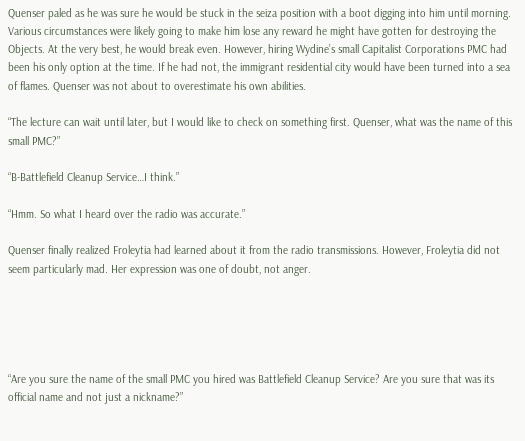Quenser paled as he was sure he would be stuck in the seiza position with a boot digging into him until morning. Various circumstances were likely going to make him lose any reward he might have gotten for destroying the Objects. At the very best, he would break even. However, hiring Wydine’s small Capitalist Corporations PMC had been his only option at the time. If he had not, the immigrant residential city would have been turned into a sea of flames. Quenser was not about to overestimate his own abilities.

“The lecture can wait until later, but I would like to check on something first. Quenser, what was the name of this small PMC?”

“B-Battlefield Cleanup Service…I think.”

“Hmm. So what I heard over the radio was accurate.”

Quenser finally realized Froleytia had learned about it from the radio transmissions. However, Froleytia did not seem particularly mad. Her expression was one of doubt, not anger.





“Are you sure the name of the small PMC you hired was Battlefield Cleanup Service? Are you sure that was its official name and not just a nickname?”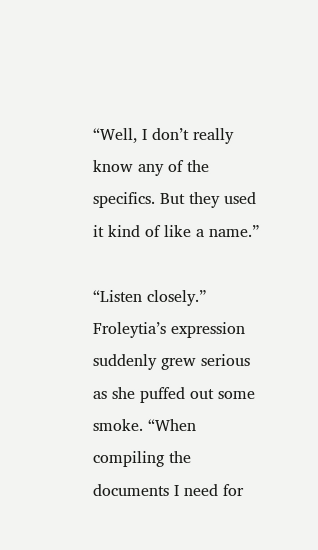“Well, I don’t really know any of the specifics. But they used it kind of like a name.”

“Listen closely.” Froleytia’s expression suddenly grew serious as she puffed out some smoke. “When compiling the documents I need for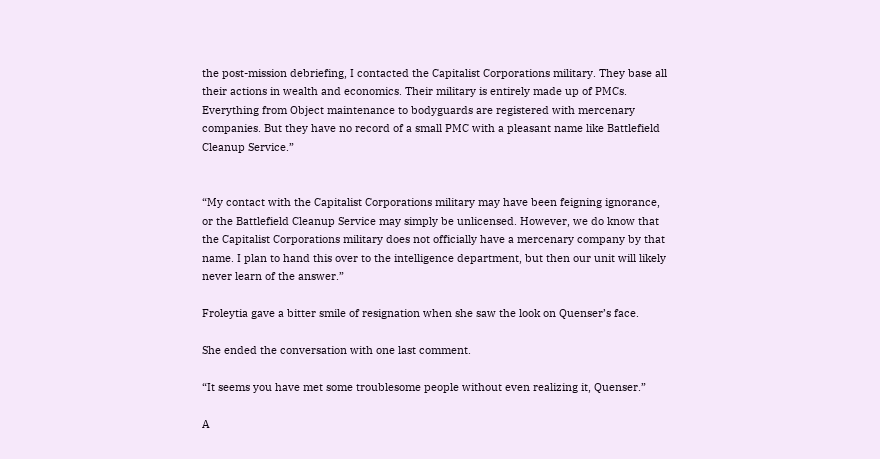the post-mission debriefing, I contacted the Capitalist Corporations military. They base all their actions in wealth and economics. Their military is entirely made up of PMCs. Everything from Object maintenance to bodyguards are registered with mercenary companies. But they have no record of a small PMC with a pleasant name like Battlefield Cleanup Service.”


“My contact with the Capitalist Corporations military may have been feigning ignorance, or the Battlefield Cleanup Service may simply be unlicensed. However, we do know that the Capitalist Corporations military does not officially have a mercenary company by that name. I plan to hand this over to the intelligence department, but then our unit will likely never learn of the answer.”

Froleytia gave a bitter smile of resignation when she saw the look on Quenser’s face.

She ended the conversation with one last comment.

“It seems you have met some troublesome people without even realizing it, Quenser.”

A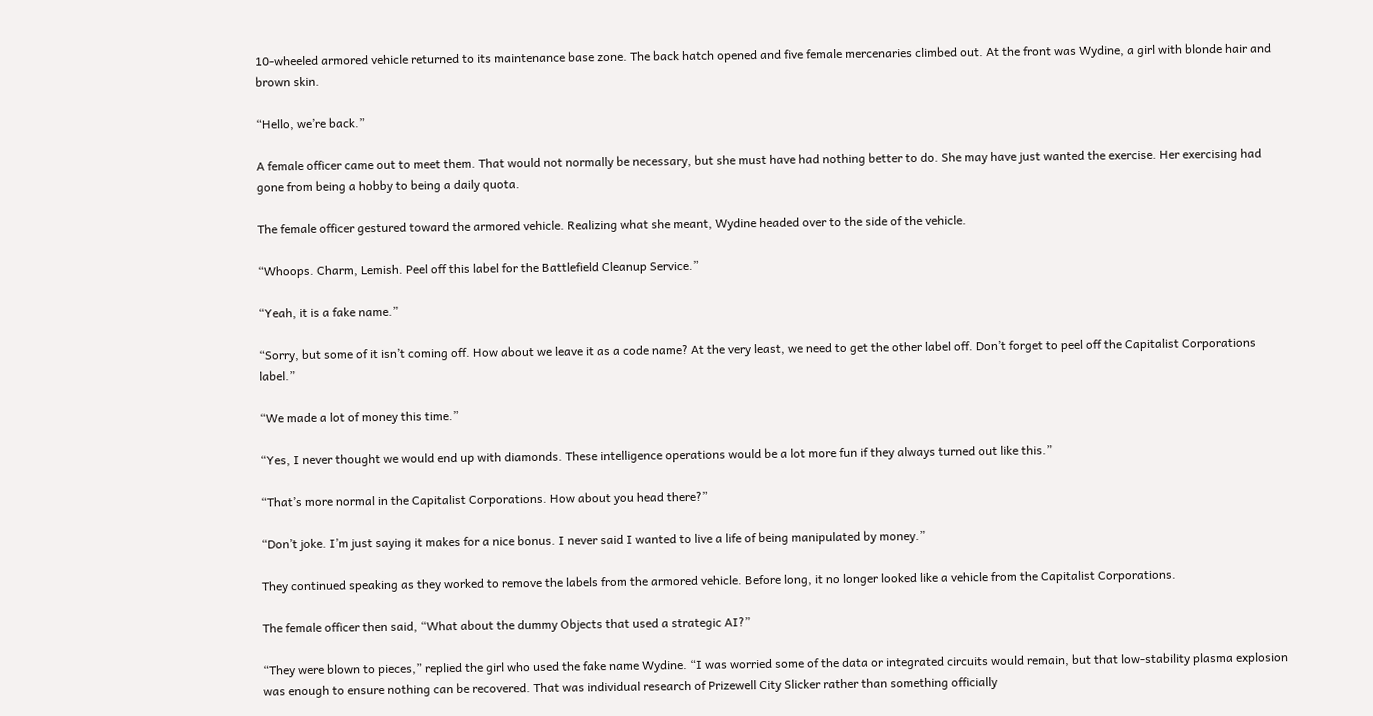10-wheeled armored vehicle returned to its maintenance base zone. The back hatch opened and five female mercenaries climbed out. At the front was Wydine, a girl with blonde hair and brown skin.

“Hello, we’re back.”

A female officer came out to meet them. That would not normally be necessary, but she must have had nothing better to do. She may have just wanted the exercise. Her exercising had gone from being a hobby to being a daily quota.

The female officer gestured toward the armored vehicle. Realizing what she meant, Wydine headed over to the side of the vehicle.

“Whoops. Charm, Lemish. Peel off this label for the Battlefield Cleanup Service.”

“Yeah, it is a fake name.”

“Sorry, but some of it isn’t coming off. How about we leave it as a code name? At the very least, we need to get the other label off. Don’t forget to peel off the Capitalist Corporations label.”

“We made a lot of money this time.”

“Yes, I never thought we would end up with diamonds. These intelligence operations would be a lot more fun if they always turned out like this.”

“That’s more normal in the Capitalist Corporations. How about you head there?”

“Don’t joke. I’m just saying it makes for a nice bonus. I never said I wanted to live a life of being manipulated by money.”

They continued speaking as they worked to remove the labels from the armored vehicle. Before long, it no longer looked like a vehicle from the Capitalist Corporations.

The female officer then said, “What about the dummy Objects that used a strategic AI?”

“They were blown to pieces,” replied the girl who used the fake name Wydine. “I was worried some of the data or integrated circuits would remain, but that low-stability plasma explosion was enough to ensure nothing can be recovered. That was individual research of Prizewell City Slicker rather than something officially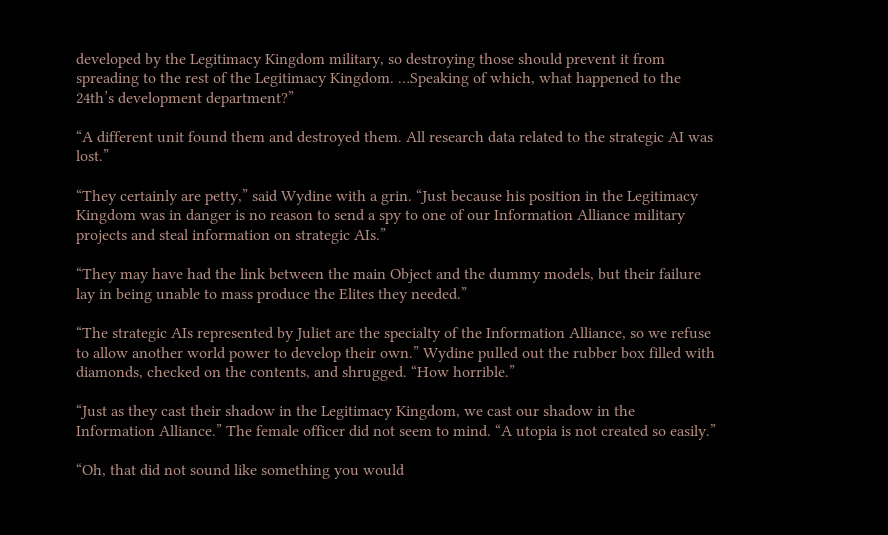developed by the Legitimacy Kingdom military, so destroying those should prevent it from spreading to the rest of the Legitimacy Kingdom. …Speaking of which, what happened to the 24th’s development department?”

“A different unit found them and destroyed them. All research data related to the strategic AI was lost.”

“They certainly are petty,” said Wydine with a grin. “Just because his position in the Legitimacy Kingdom was in danger is no reason to send a spy to one of our Information Alliance military projects and steal information on strategic AIs.”

“They may have had the link between the main Object and the dummy models, but their failure lay in being unable to mass produce the Elites they needed.”

“The strategic AIs represented by Juliet are the specialty of the Information Alliance, so we refuse to allow another world power to develop their own.” Wydine pulled out the rubber box filled with diamonds, checked on the contents, and shrugged. “How horrible.”

“Just as they cast their shadow in the Legitimacy Kingdom, we cast our shadow in the Information Alliance.” The female officer did not seem to mind. “A utopia is not created so easily.”

“Oh, that did not sound like something you would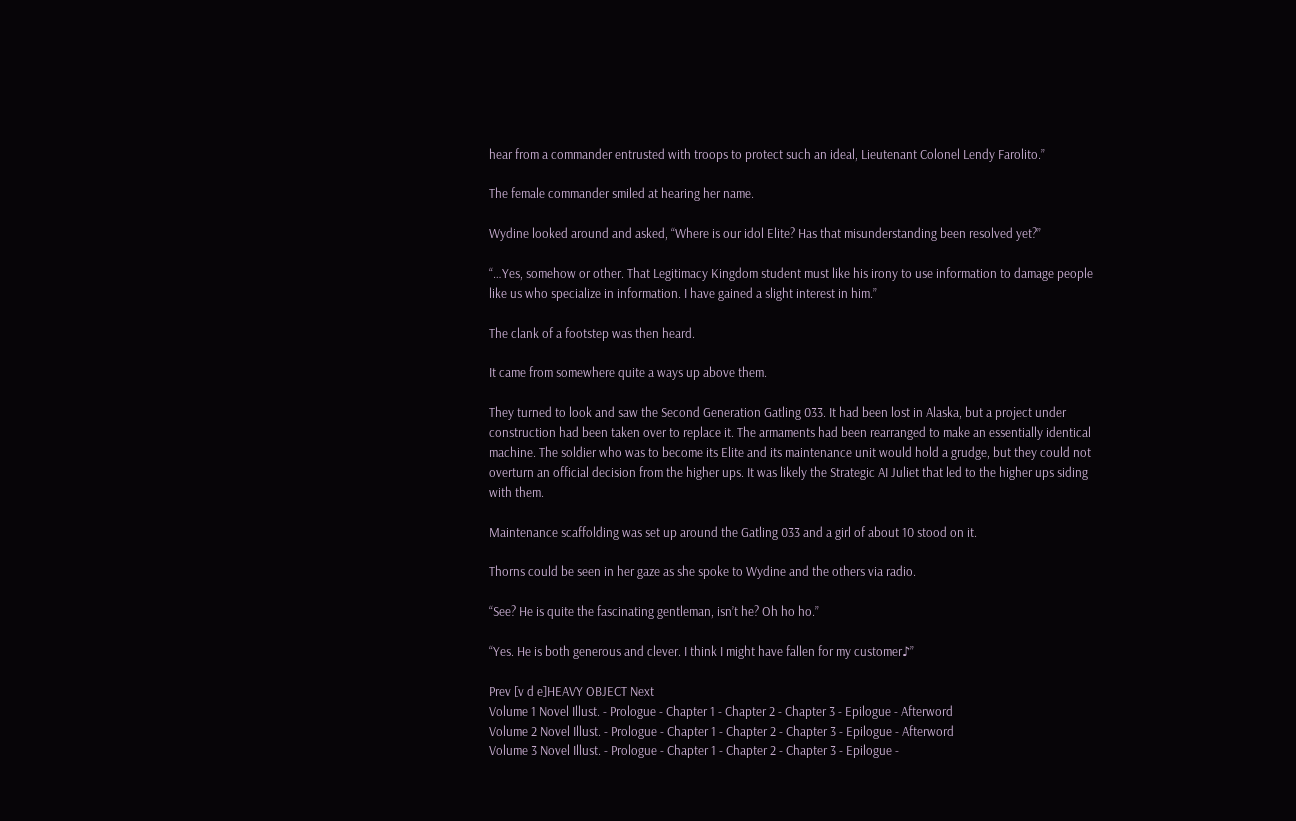hear from a commander entrusted with troops to protect such an ideal, Lieutenant Colonel Lendy Farolito.”

The female commander smiled at hearing her name.

Wydine looked around and asked, “Where is our idol Elite? Has that misunderstanding been resolved yet?”

“…Yes, somehow or other. That Legitimacy Kingdom student must like his irony to use information to damage people like us who specialize in information. I have gained a slight interest in him.”

The clank of a footstep was then heard.

It came from somewhere quite a ways up above them.

They turned to look and saw the Second Generation Gatling 033. It had been lost in Alaska, but a project under construction had been taken over to replace it. The armaments had been rearranged to make an essentially identical machine. The soldier who was to become its Elite and its maintenance unit would hold a grudge, but they could not overturn an official decision from the higher ups. It was likely the Strategic AI Juliet that led to the higher ups siding with them.

Maintenance scaffolding was set up around the Gatling 033 and a girl of about 10 stood on it.

Thorns could be seen in her gaze as she spoke to Wydine and the others via radio.

“See? He is quite the fascinating gentleman, isn’t he? Oh ho ho.”

“Yes. He is both generous and clever. I think I might have fallen for my customer♪”

Prev [v d e]HEAVY OBJECT Next
Volume 1 Novel Illust. - Prologue - Chapter 1 - Chapter 2 - Chapter 3 - Epilogue - Afterword
Volume 2 Novel Illust. - Prologue - Chapter 1 - Chapter 2 - Chapter 3 - Epilogue - Afterword
Volume 3 Novel Illust. - Prologue - Chapter 1 - Chapter 2 - Chapter 3 - Epilogue -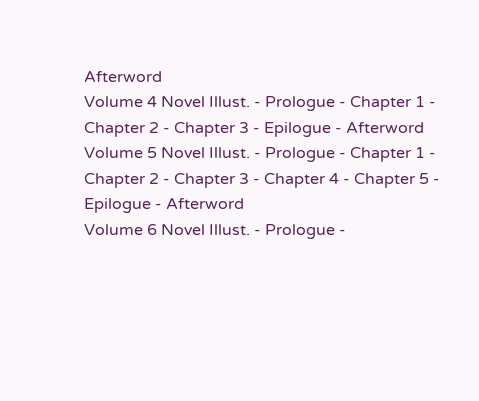Afterword
Volume 4 Novel Illust. - Prologue - Chapter 1 - Chapter 2 - Chapter 3 - Epilogue - Afterword
Volume 5 Novel Illust. - Prologue - Chapter 1 - Chapter 2 - Chapter 3 - Chapter 4 - Chapter 5 - Epilogue - Afterword
Volume 6 Novel Illust. - Prologue -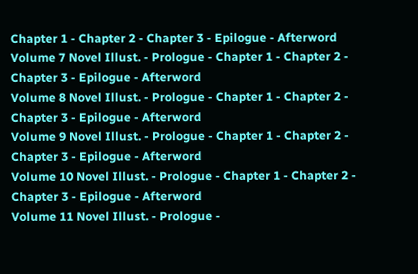Chapter 1 - Chapter 2 - Chapter 3 - Epilogue - Afterword
Volume 7 Novel Illust. - Prologue - Chapter 1 - Chapter 2 - Chapter 3 - Epilogue - Afterword
Volume 8 Novel Illust. - Prologue - Chapter 1 - Chapter 2 - Chapter 3 - Epilogue - Afterword
Volume 9 Novel Illust. - Prologue - Chapter 1 - Chapter 2 - Chapter 3 - Epilogue - Afterword
Volume 10 Novel Illust. - Prologue - Chapter 1 - Chapter 2 - Chapter 3 - Epilogue - Afterword
Volume 11 Novel Illust. - Prologue -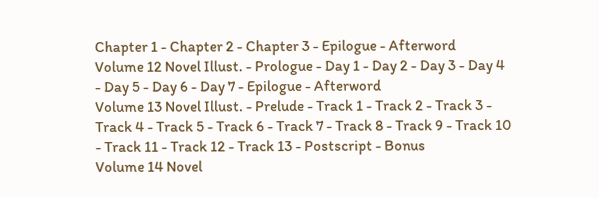Chapter 1 - Chapter 2 - Chapter 3 - Epilogue - Afterword
Volume 12 Novel Illust. - Prologue - Day 1 - Day 2 - Day 3 - Day 4 - Day 5 - Day 6 - Day 7 - Epilogue - Afterword
Volume 13 Novel Illust. - Prelude - Track 1 - Track 2 - Track 3 - Track 4 - Track 5 - Track 6 - Track 7 - Track 8 - Track 9 - Track 10 - Track 11 - Track 12 - Track 13 - Postscript - Bonus
Volume 14 Novel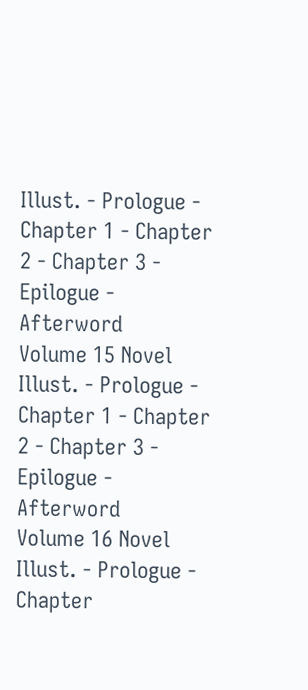Illust. - Prologue - Chapter 1 - Chapter 2 - Chapter 3 - Epilogue - Afterword
Volume 15 Novel Illust. - Prologue - Chapter 1 - Chapter 2 - Chapter 3 - Epilogue - Afterword
Volume 16 Novel Illust. - Prologue - Chapter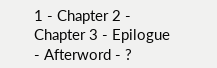1 - Chapter 2 - Chapter 3 - Epilogue - Afterword - ?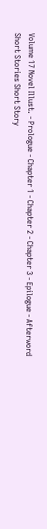Volume 17 Novel Illust. - Prologue - Chapter 1 - Chapter 2 - Chapter 3 - Epilogue - Afterword
Short Stories Short Story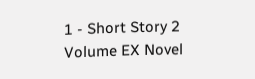1 - Short Story 2
Volume EX Novel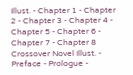Illust. - Chapter 1 - Chapter 2 - Chapter 3 - Chapter 4 - Chapter 5 - Chapter 6 - Chapter 7 - Chapter 8
Crossover Novel Illust. - Preface - Prologue -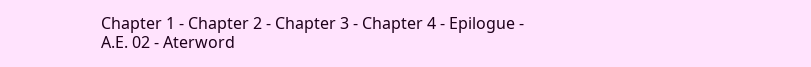Chapter 1 - Chapter 2 - Chapter 3 - Chapter 4 - Epilogue - A.E. 02 - Aterword